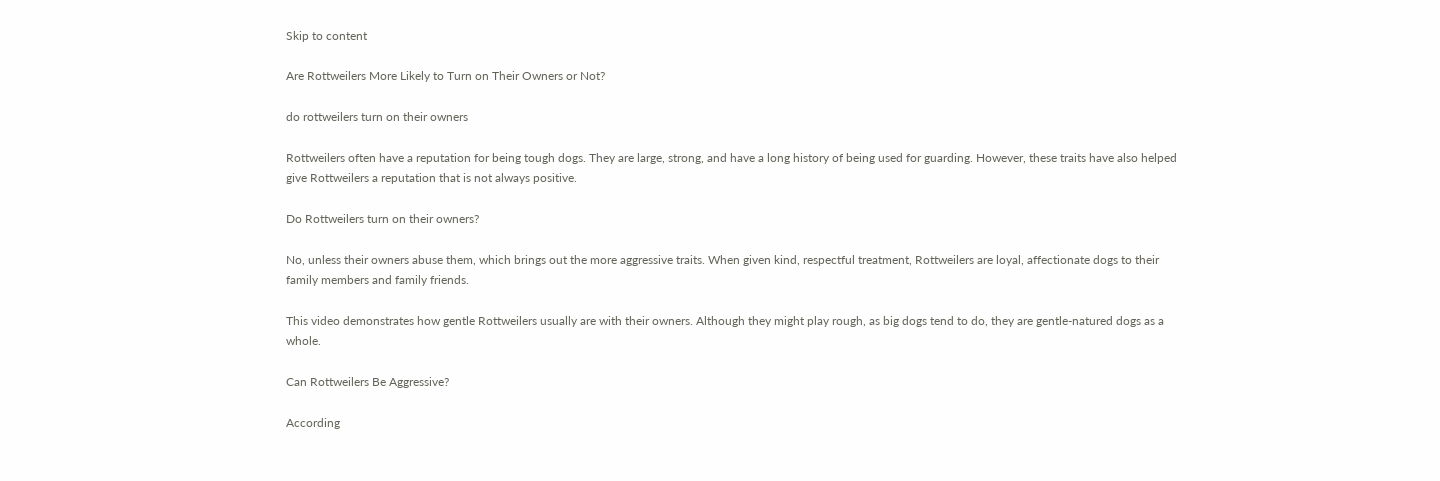Skip to content

Are Rottweilers More Likely to Turn on Their Owners or Not?

do rottweilers turn on their owners

Rottweilers often have a reputation for being tough dogs. They are large, strong, and have a long history of being used for guarding. However, these traits have also helped give Rottweilers a reputation that is not always positive.

Do Rottweilers turn on their owners?

No, unless their owners abuse them, which brings out the more aggressive traits. When given kind, respectful treatment, Rottweilers are loyal, affectionate dogs to their family members and family friends.

This video demonstrates how gentle Rottweilers usually are with their owners. Although they might play rough, as big dogs tend to do, they are gentle-natured dogs as a whole.

Can Rottweilers Be Aggressive?

According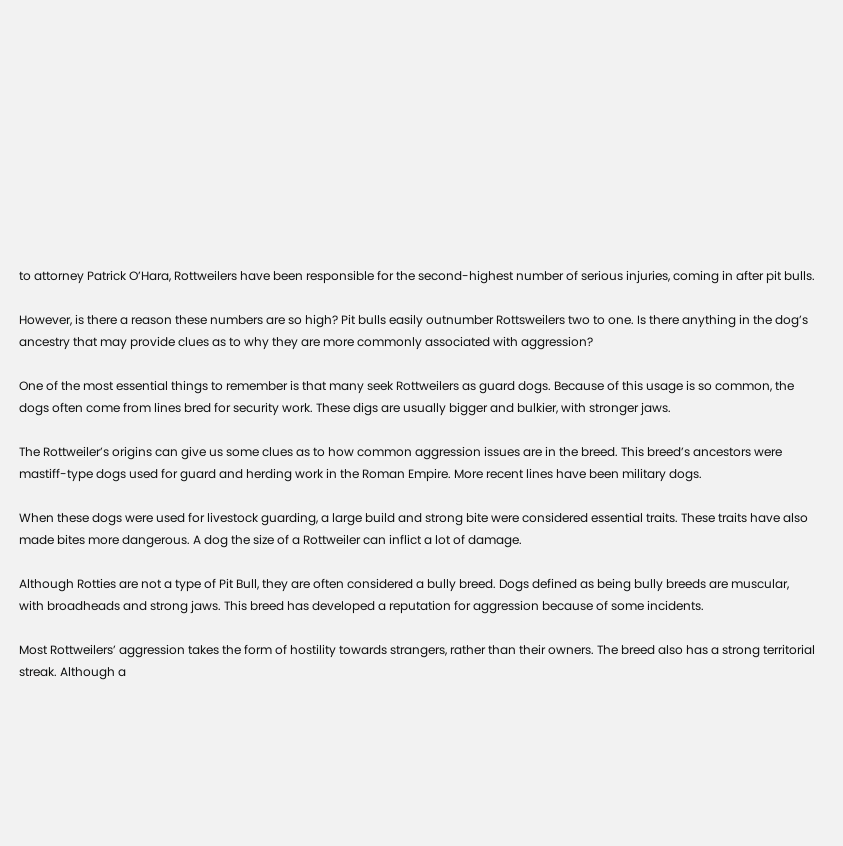to attorney Patrick O’Hara, Rottweilers have been responsible for the second-highest number of serious injuries, coming in after pit bulls.

However, is there a reason these numbers are so high? Pit bulls easily outnumber Rottsweilers two to one. Is there anything in the dog’s ancestry that may provide clues as to why they are more commonly associated with aggression?

One of the most essential things to remember is that many seek Rottweilers as guard dogs. Because of this usage is so common, the dogs often come from lines bred for security work. These digs are usually bigger and bulkier, with stronger jaws.

The Rottweiler’s origins can give us some clues as to how common aggression issues are in the breed. This breed’s ancestors were mastiff-type dogs used for guard and herding work in the Roman Empire. More recent lines have been military dogs.

When these dogs were used for livestock guarding, a large build and strong bite were considered essential traits. These traits have also made bites more dangerous. A dog the size of a Rottweiler can inflict a lot of damage.

Although Rotties are not a type of Pit Bull, they are often considered a bully breed. Dogs defined as being bully breeds are muscular, with broadheads and strong jaws. This breed has developed a reputation for aggression because of some incidents.

Most Rottweilers’ aggression takes the form of hostility towards strangers, rather than their owners. The breed also has a strong territorial streak. Although a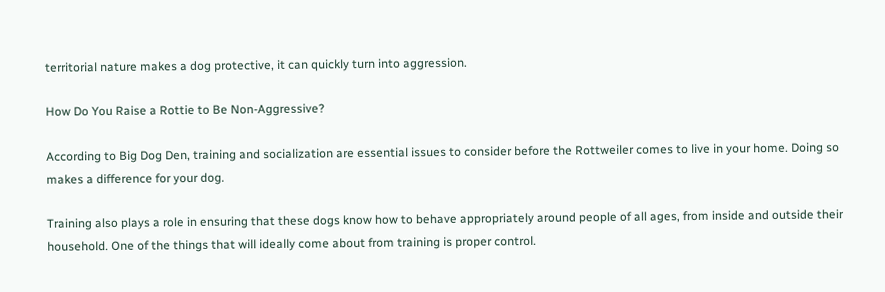territorial nature makes a dog protective, it can quickly turn into aggression.

How Do You Raise a Rottie to Be Non-Aggressive?

According to Big Dog Den, training and socialization are essential issues to consider before the Rottweiler comes to live in your home. Doing so makes a difference for your dog.

Training also plays a role in ensuring that these dogs know how to behave appropriately around people of all ages, from inside and outside their household. One of the things that will ideally come about from training is proper control.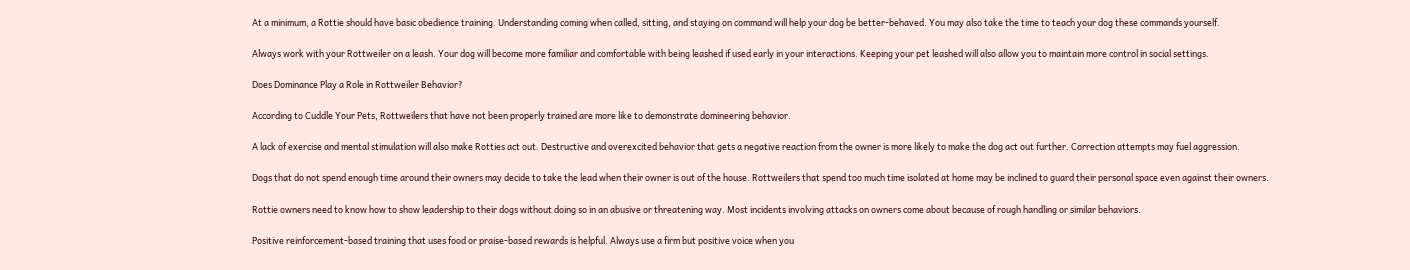At a minimum, a Rottie should have basic obedience training. Understanding coming when called, sitting, and staying on command will help your dog be better-behaved. You may also take the time to teach your dog these commands yourself.

Always work with your Rottweiler on a leash. Your dog will become more familiar and comfortable with being leashed if used early in your interactions. Keeping your pet leashed will also allow you to maintain more control in social settings.

Does Dominance Play a Role in Rottweiler Behavior?

According to Cuddle Your Pets, Rottweilers that have not been properly trained are more like to demonstrate domineering behavior.

A lack of exercise and mental stimulation will also make Rotties act out. Destructive and overexcited behavior that gets a negative reaction from the owner is more likely to make the dog act out further. Correction attempts may fuel aggression.

Dogs that do not spend enough time around their owners may decide to take the lead when their owner is out of the house. Rottweilers that spend too much time isolated at home may be inclined to guard their personal space even against their owners.

Rottie owners need to know how to show leadership to their dogs without doing so in an abusive or threatening way. Most incidents involving attacks on owners come about because of rough handling or similar behaviors.

Positive reinforcement-based training that uses food or praise-based rewards is helpful. Always use a firm but positive voice when you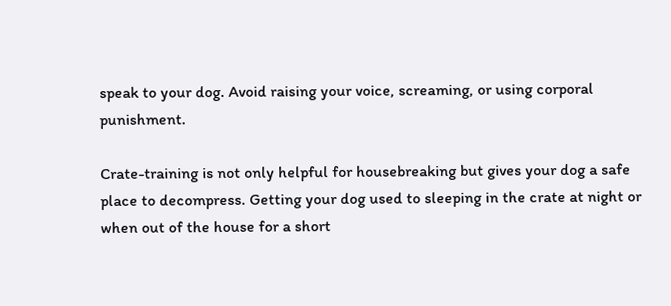speak to your dog. Avoid raising your voice, screaming, or using corporal punishment.

Crate-training is not only helpful for housebreaking but gives your dog a safe place to decompress. Getting your dog used to sleeping in the crate at night or when out of the house for a short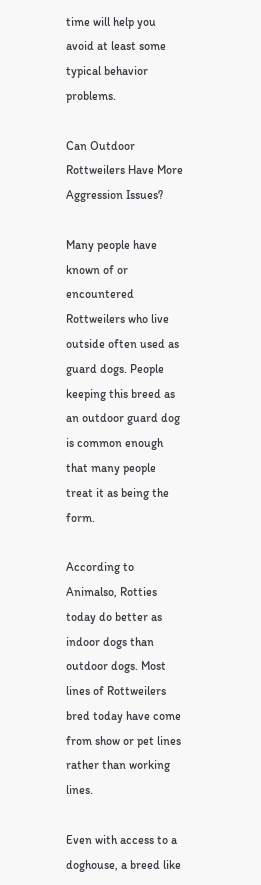time will help you avoid at least some typical behavior problems.

Can Outdoor Rottweilers Have More Aggression Issues?

Many people have known of or encountered Rottweilers who live outside often used as guard dogs. People keeping this breed as an outdoor guard dog is common enough that many people treat it as being the form.

According to Animalso, Rotties today do better as indoor dogs than outdoor dogs. Most lines of Rottweilers bred today have come from show or pet lines rather than working lines.

Even with access to a doghouse, a breed like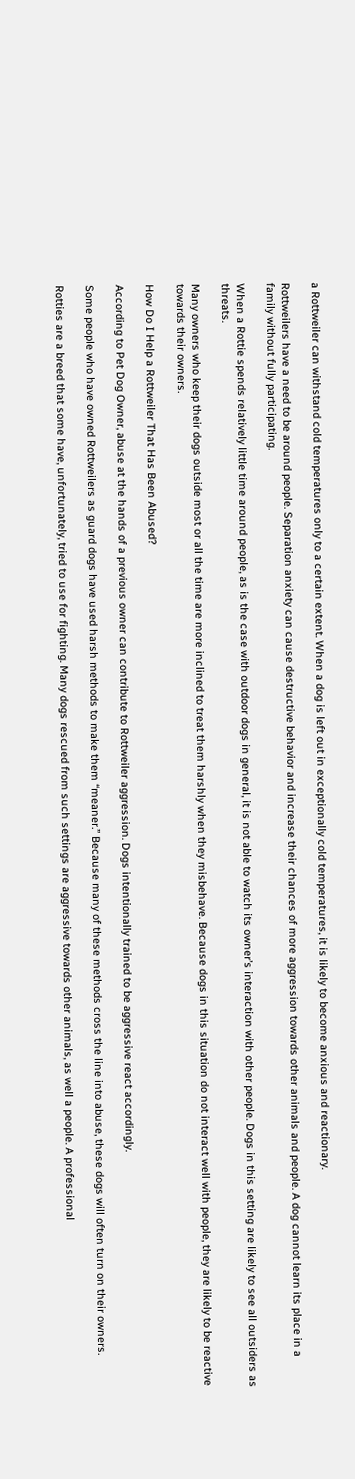a Rottweiler can withstand cold temperatures only to a certain extent. When a dog is left out in exceptionally cold temperatures, it is likely to become anxious and reactionary.

Rottweilers have a need to be around people. Separation anxiety can cause destructive behavior and increase their chances of more aggression towards other animals and people. A dog cannot learn its place in a family without fully participating.

When a Rottie spends relatively little time around people, as is the case with outdoor dogs in general, it is not able to watch its owner’s interaction with other people. Dogs in this setting are likely to see all outsiders as threats.

Many owners who keep their dogs outside most or all the time are more inclined to treat them harshly when they misbehave. Because dogs in this situation do not interact well with people, they are likely to be reactive towards their owners.

How Do I Help a Rottweiler That Has Been Abused?

According to Pet Dog Owner, abuse at the hands of a previous owner can contribute to Rottweiler aggression. Dogs intentionally trained to be aggressive react accordingly.

Some people who have owned Rottweilers as guard dogs have used harsh methods to make them “meaner.” Because many of these methods cross the line into abuse, these dogs will often turn on their owners.

Rotties are a breed that some have, unfortunately, tried to use for fighting. Many dogs rescued from such settings are aggressive towards other animals, as well a people. A professional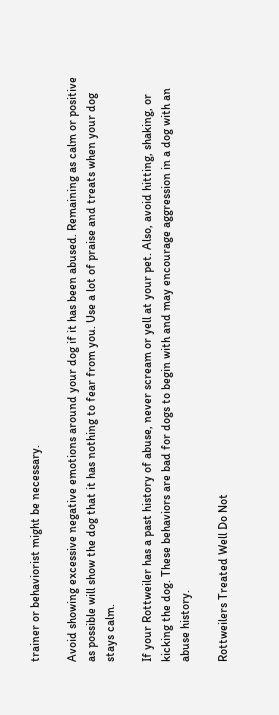trainer or behaviorist might be necessary.

Avoid showing excessive negative emotions around your dog if it has been abused. Remaining as calm or positive as possible will show the dog that it has nothing to fear from you. Use a lot of praise and treats when your dog stays calm.

If your Rottweiler has a past history of abuse, never scream or yell at your pet. Also, avoid hitting, shaking, or kicking the dog. These behaviors are bad for dogs to begin with and may encourage aggression in a dog with an abuse history.

Rottweilers Treated Well Do Not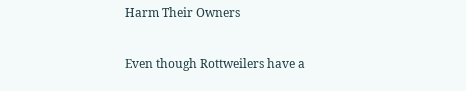Harm Their Owners

Even though Rottweilers have a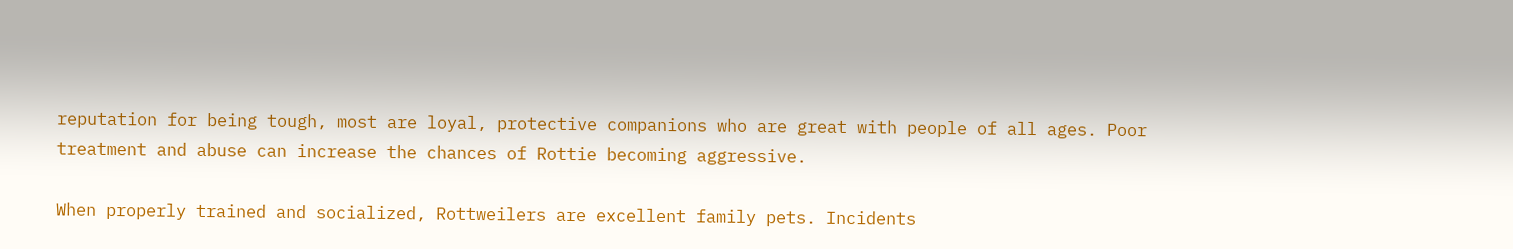reputation for being tough, most are loyal, protective companions who are great with people of all ages. Poor treatment and abuse can increase the chances of Rottie becoming aggressive.

When properly trained and socialized, Rottweilers are excellent family pets. Incidents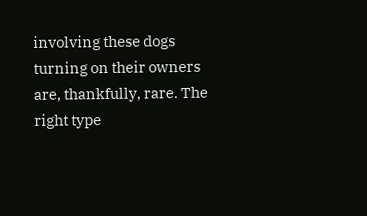involving these dogs turning on their owners are, thankfully, rare. The right type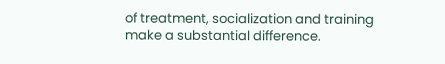of treatment, socialization and training make a substantial difference.